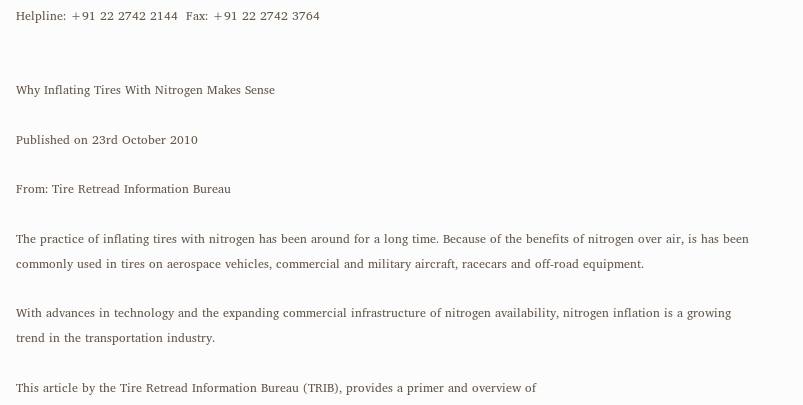Helpline: +91 22 2742 2144  Fax: +91 22 2742 3764


Why Inflating Tires With Nitrogen Makes Sense

Published on 23rd October 2010

From: Tire Retread Information Bureau

The practice of inflating tires with nitrogen has been around for a long time. Because of the benefits of nitrogen over air, is has been commonly used in tires on aerospace vehicles, commercial and military aircraft, racecars and off-road equipment.

With advances in technology and the expanding commercial infrastructure of nitrogen availability, nitrogen inflation is a growing trend in the transportation industry.

This article by the Tire Retread Information Bureau (TRIB), provides a primer and overview of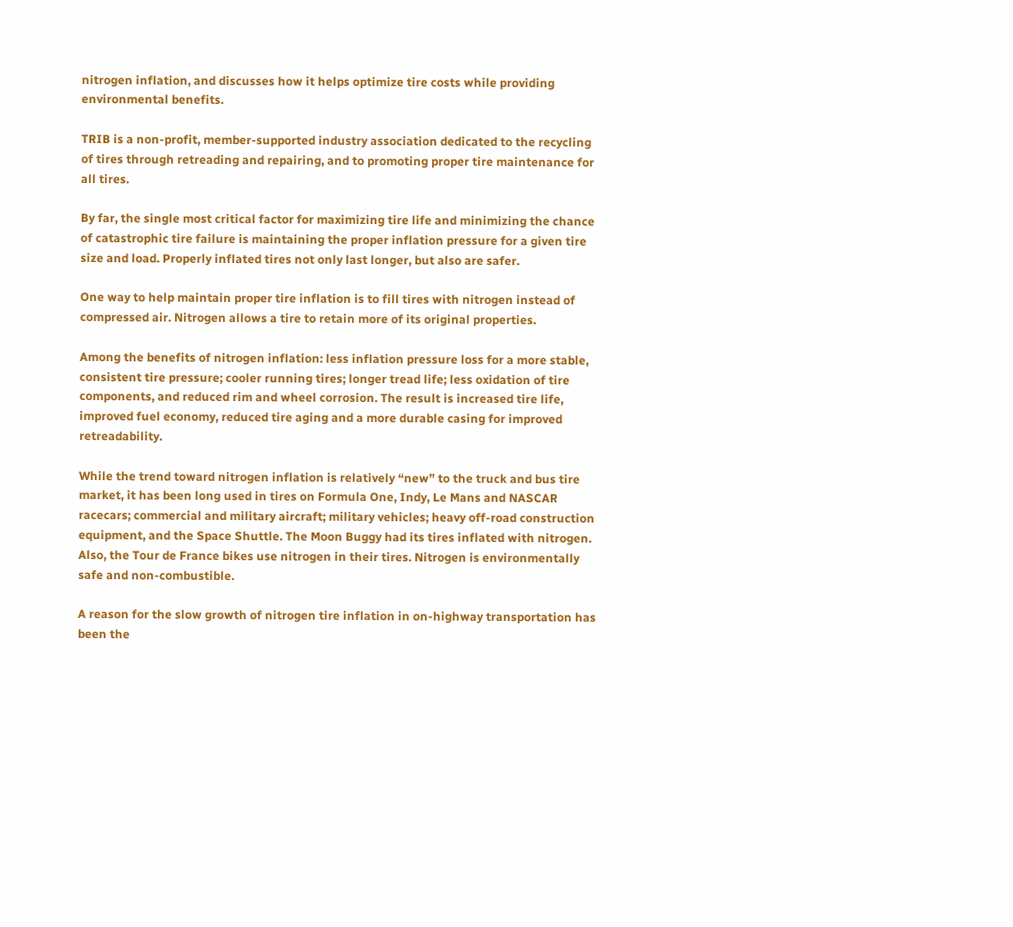nitrogen inflation, and discusses how it helps optimize tire costs while providing environmental benefits.

TRIB is a non-profit, member-supported industry association dedicated to the recycling of tires through retreading and repairing, and to promoting proper tire maintenance for all tires.

By far, the single most critical factor for maximizing tire life and minimizing the chance of catastrophic tire failure is maintaining the proper inflation pressure for a given tire size and load. Properly inflated tires not only last longer, but also are safer.

One way to help maintain proper tire inflation is to fill tires with nitrogen instead of compressed air. Nitrogen allows a tire to retain more of its original properties.

Among the benefits of nitrogen inflation: less inflation pressure loss for a more stable, consistent tire pressure; cooler running tires; longer tread life; less oxidation of tire components, and reduced rim and wheel corrosion. The result is increased tire life, improved fuel economy, reduced tire aging and a more durable casing for improved retreadability.

While the trend toward nitrogen inflation is relatively “new” to the truck and bus tire market, it has been long used in tires on Formula One, Indy, Le Mans and NASCAR racecars; commercial and military aircraft; military vehicles; heavy off-road construction equipment, and the Space Shuttle. The Moon Buggy had its tires inflated with nitrogen. Also, the Tour de France bikes use nitrogen in their tires. Nitrogen is environmentally safe and non-combustible.

A reason for the slow growth of nitrogen tire inflation in on-highway transportation has been the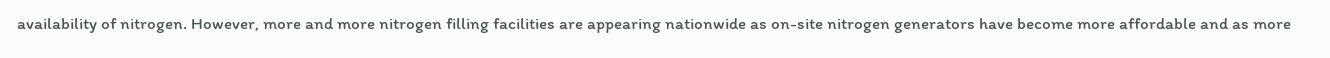availability of nitrogen. However, more and more nitrogen filling facilities are appearing nationwide as on-site nitrogen generators have become more affordable and as more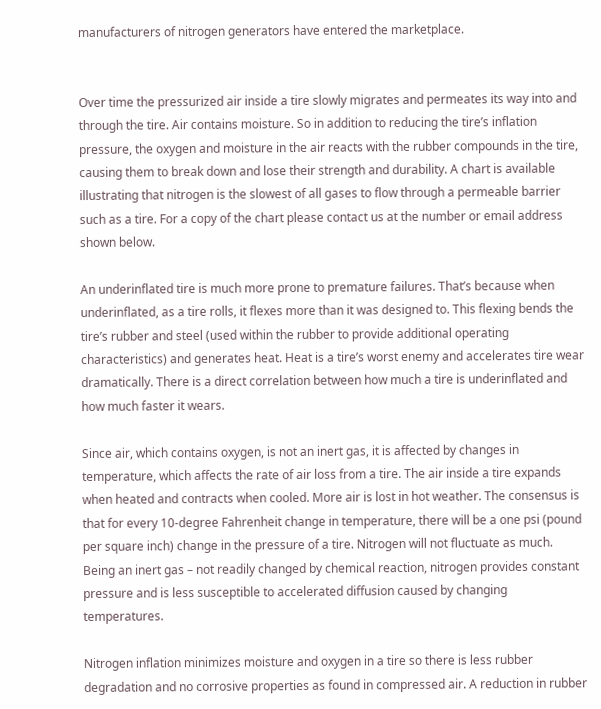manufacturers of nitrogen generators have entered the marketplace.


Over time the pressurized air inside a tire slowly migrates and permeates its way into and through the tire. Air contains moisture. So in addition to reducing the tire’s inflation pressure, the oxygen and moisture in the air reacts with the rubber compounds in the tire, causing them to break down and lose their strength and durability. A chart is available illustrating that nitrogen is the slowest of all gases to flow through a permeable barrier such as a tire. For a copy of the chart please contact us at the number or email address shown below.

An underinflated tire is much more prone to premature failures. That’s because when underinflated, as a tire rolls, it flexes more than it was designed to. This flexing bends the tire’s rubber and steel (used within the rubber to provide additional operating characteristics) and generates heat. Heat is a tire’s worst enemy and accelerates tire wear dramatically. There is a direct correlation between how much a tire is underinflated and how much faster it wears.

Since air, which contains oxygen, is not an inert gas, it is affected by changes in temperature, which affects the rate of air loss from a tire. The air inside a tire expands when heated and contracts when cooled. More air is lost in hot weather. The consensus is that for every 10-degree Fahrenheit change in temperature, there will be a one psi (pound per square inch) change in the pressure of a tire. Nitrogen will not fluctuate as much. Being an inert gas – not readily changed by chemical reaction, nitrogen provides constant pressure and is less susceptible to accelerated diffusion caused by changing temperatures.

Nitrogen inflation minimizes moisture and oxygen in a tire so there is less rubber degradation and no corrosive properties as found in compressed air. A reduction in rubber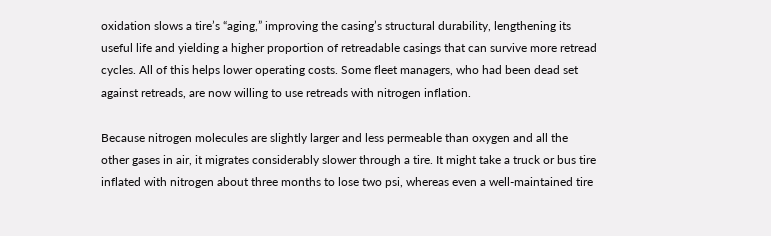oxidation slows a tire’s “aging,” improving the casing’s structural durability, lengthening its useful life and yielding a higher proportion of retreadable casings that can survive more retread cycles. All of this helps lower operating costs. Some fleet managers, who had been dead set against retreads, are now willing to use retreads with nitrogen inflation.

Because nitrogen molecules are slightly larger and less permeable than oxygen and all the other gases in air, it migrates considerably slower through a tire. It might take a truck or bus tire inflated with nitrogen about three months to lose two psi, whereas even a well-maintained tire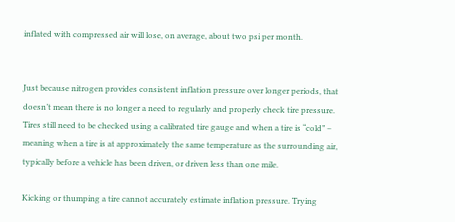inflated with compressed air will lose, on average, about two psi per month.


Just because nitrogen provides consistent inflation pressure over longer periods, that doesn’t mean there is no longer a need to regularly and properly check tire pressure. Tires still need to be checked using a calibrated tire gauge and when a tire is “cold” – meaning when a tire is at approximately the same temperature as the surrounding air, typically before a vehicle has been driven, or driven less than one mile.

Kicking or thumping a tire cannot accurately estimate inflation pressure. Trying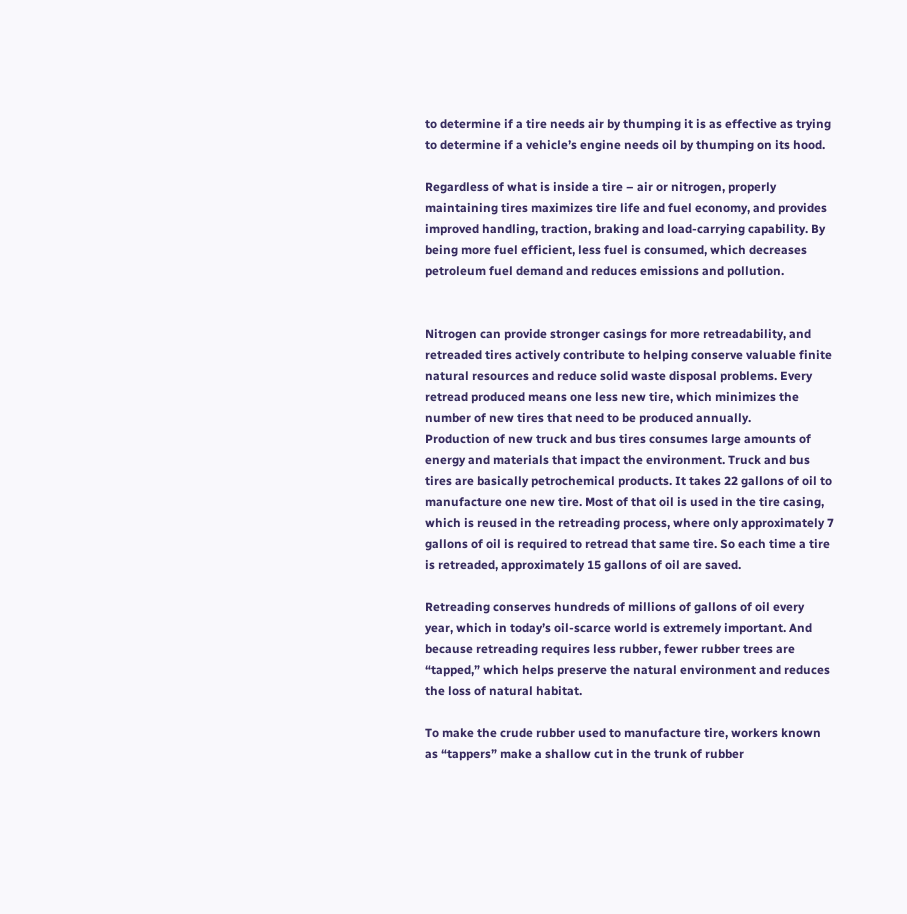to determine if a tire needs air by thumping it is as effective as trying to determine if a vehicle’s engine needs oil by thumping on its hood.

Regardless of what is inside a tire – air or nitrogen, properly maintaining tires maximizes tire life and fuel economy, and provides improved handling, traction, braking and load-carrying capability. By being more fuel efficient, less fuel is consumed, which decreases petroleum fuel demand and reduces emissions and pollution.


Nitrogen can provide stronger casings for more retreadability, and retreaded tires actively contribute to helping conserve valuable finite natural resources and reduce solid waste disposal problems. Every retread produced means one less new tire, which minimizes the number of new tires that need to be produced annually.
Production of new truck and bus tires consumes large amounts of energy and materials that impact the environment. Truck and bus tires are basically petrochemical products. It takes 22 gallons of oil to manufacture one new tire. Most of that oil is used in the tire casing, which is reused in the retreading process, where only approximately 7 gallons of oil is required to retread that same tire. So each time a tire is retreaded, approximately 15 gallons of oil are saved.

Retreading conserves hundreds of millions of gallons of oil every year, which in today’s oil-scarce world is extremely important. And because retreading requires less rubber, fewer rubber trees are “tapped,” which helps preserve the natural environment and reduces the loss of natural habitat.

To make the crude rubber used to manufacture tire, workers known as “tappers” make a shallow cut in the trunk of rubber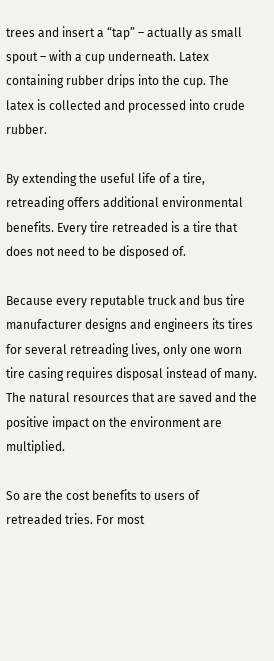trees and insert a “tap” – actually as small spout – with a cup underneath. Latex containing rubber drips into the cup. The latex is collected and processed into crude rubber.

By extending the useful life of a tire, retreading offers additional environmental benefits. Every tire retreaded is a tire that does not need to be disposed of.

Because every reputable truck and bus tire manufacturer designs and engineers its tires for several retreading lives, only one worn tire casing requires disposal instead of many. The natural resources that are saved and the positive impact on the environment are multiplied.

So are the cost benefits to users of retreaded tries. For most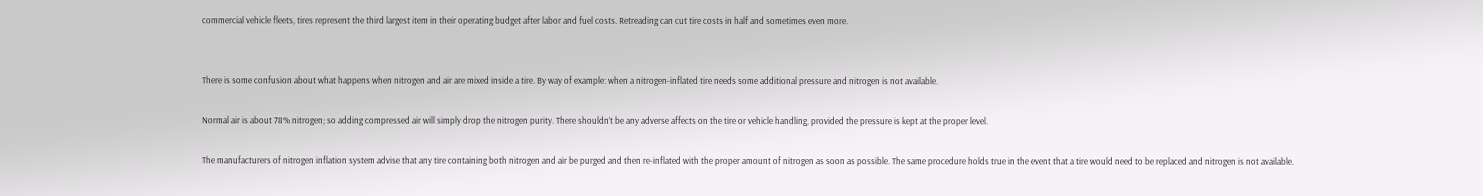commercial vehicle fleets, tires represent the third largest item in their operating budget after labor and fuel costs. Retreading can cut tire costs in half and sometimes even more.


There is some confusion about what happens when nitrogen and air are mixed inside a tire. By way of example: when a nitrogen-inflated tire needs some additional pressure and nitrogen is not available.

Normal air is about 78% nitrogen; so adding compressed air will simply drop the nitrogen purity. There shouldn’t be any adverse affects on the tire or vehicle handling, provided the pressure is kept at the proper level.

The manufacturers of nitrogen inflation system advise that any tire containing both nitrogen and air be purged and then re-inflated with the proper amount of nitrogen as soon as possible. The same procedure holds true in the event that a tire would need to be replaced and nitrogen is not available.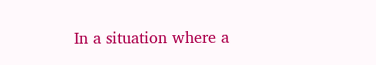In a situation where a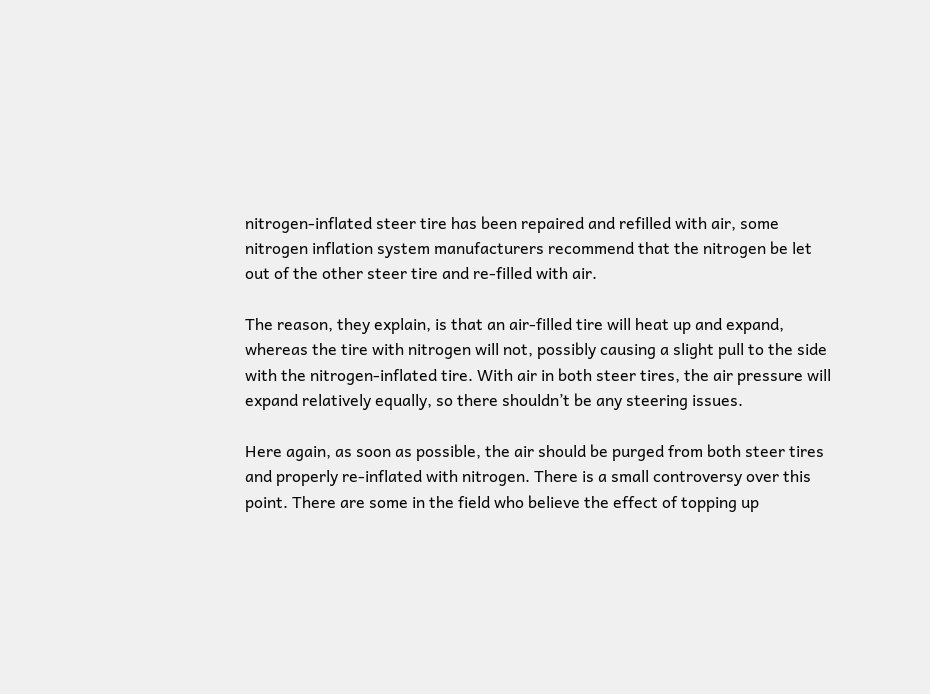nitrogen-inflated steer tire has been repaired and refilled with air, some nitrogen inflation system manufacturers recommend that the nitrogen be let out of the other steer tire and re-filled with air.

The reason, they explain, is that an air-filled tire will heat up and expand, whereas the tire with nitrogen will not, possibly causing a slight pull to the side with the nitrogen-inflated tire. With air in both steer tires, the air pressure will expand relatively equally, so there shouldn’t be any steering issues.

Here again, as soon as possible, the air should be purged from both steer tires and properly re-inflated with nitrogen. There is a small controversy over this point. There are some in the field who believe the effect of topping up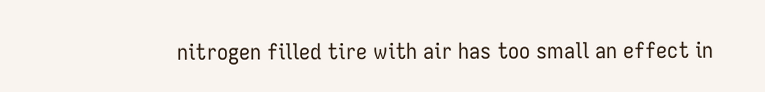nitrogen filled tire with air has too small an effect in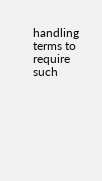handling terms to require such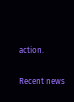action.

Recent news